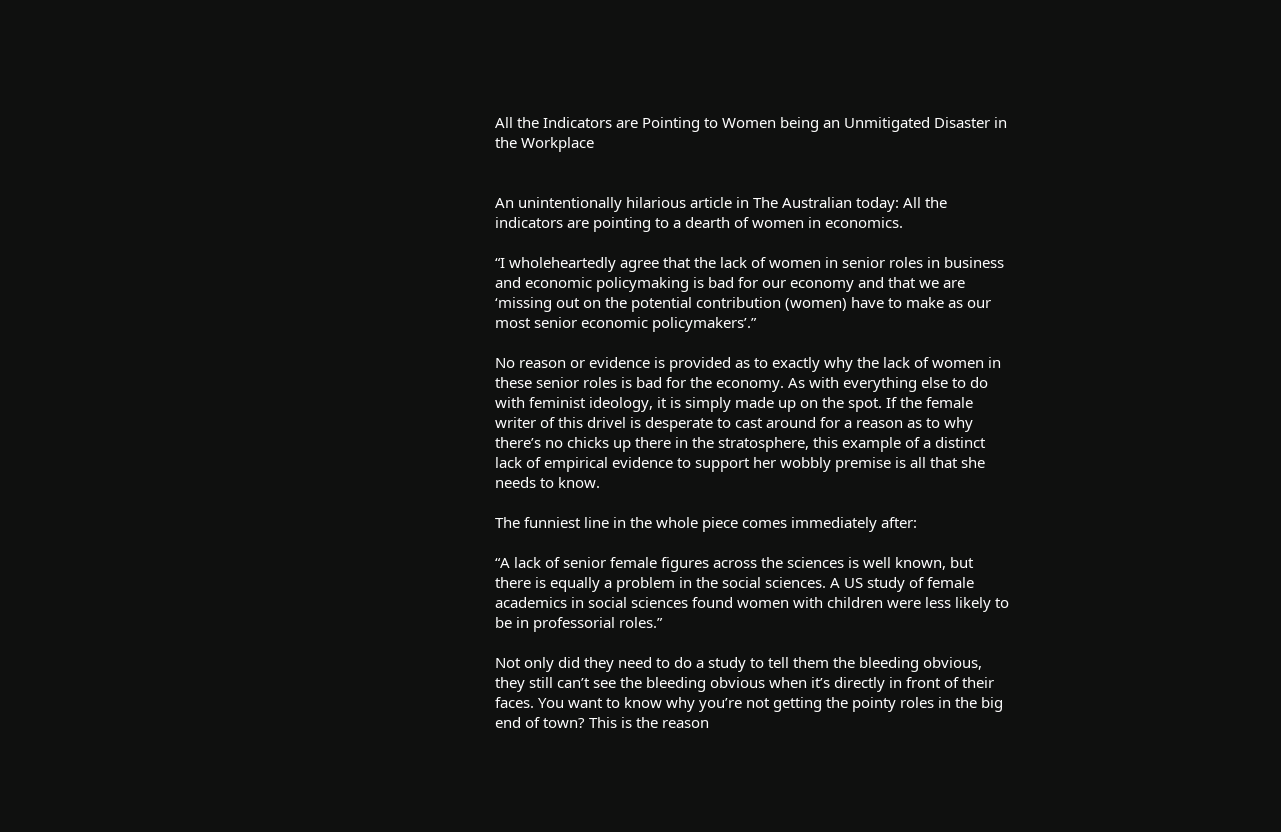All the Indicators are Pointing to Women being an Unmitigated Disaster in the Workplace


An unintentionally hilarious article in The Australian today: All the indicators are pointing to a dearth of women in economics.

“I wholeheartedly agree that the lack of women in senior roles in business and economic policymaking is bad for our economy and that we are ‘missing out on the potential contribution (women) have to make as our most senior economic policymakers’.”

No reason or evidence is provided as to exactly why the lack of women in these senior roles is bad for the economy. As with everything else to do with feminist ideology, it is simply made up on the spot. If the female writer of this drivel is desperate to cast around for a reason as to why there’s no chicks up there in the stratosphere, this example of a distinct lack of empirical evidence to support her wobbly premise is all that she needs to know.

The funniest line in the whole piece comes immediately after:

“A lack of senior female figures across the sciences is well known, but there is equally a problem in the social sciences. A US study of female academics in social sciences found women with children were less likely to be in professorial roles.”

Not only did they need to do a study to tell them the bleeding obvious, they still can’t see the bleeding obvious when it’s directly in front of their faces. You want to know why you’re not getting the pointy roles in the big end of town? This is the reason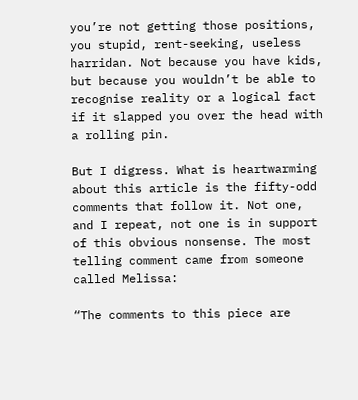you’re not getting those positions, you stupid, rent-seeking, useless harridan. Not because you have kids, but because you wouldn’t be able to recognise reality or a logical fact if it slapped you over the head with a rolling pin.

But I digress. What is heartwarming about this article is the fifty-odd comments that follow it. Not one, and I repeat, not one is in support of this obvious nonsense. The most telling comment came from someone called Melissa:

“The comments to this piece are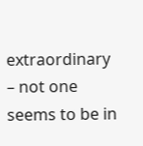extraordinary – not one seems to be in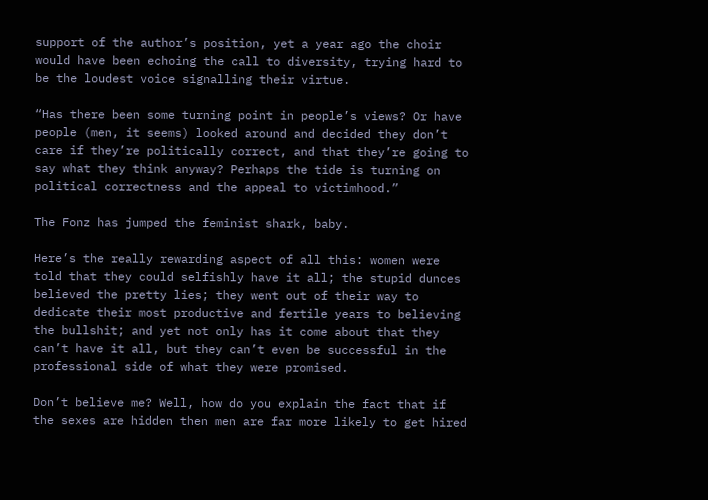support of the author’s position, yet a year ago the choir would have been echoing the call to diversity, trying hard to be the loudest voice signalling their virtue.

“Has there been some turning point in people’s views? Or have people (men, it seems) looked around and decided they don’t care if they’re politically correct, and that they’re going to say what they think anyway? Perhaps the tide is turning on political correctness and the appeal to victimhood.”

The Fonz has jumped the feminist shark, baby.

Here’s the really rewarding aspect of all this: women were told that they could selfishly have it all; the stupid dunces believed the pretty lies; they went out of their way to dedicate their most productive and fertile years to believing the bullshit; and yet not only has it come about that they can’t have it all, but they can’t even be successful in the professional side of what they were promised.

Don’t believe me? Well, how do you explain the fact that if the sexes are hidden then men are far more likely to get hired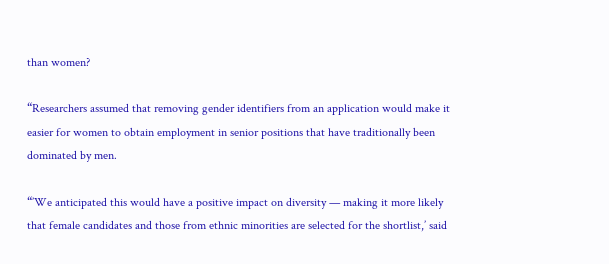than women?

“Researchers assumed that removing gender identifiers from an application would make it easier for women to obtain employment in senior positions that have traditionally been dominated by men.

“’We anticipated this would have a positive impact on diversity — making it more likely that female candidates and those from ethnic minorities are selected for the shortlist,’ said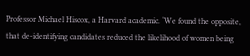Professor Michael Hiscox, a Harvard academic. ‘We found the opposite, that de-identifying candidates reduced the likelihood of women being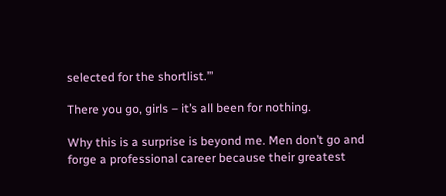selected for the shortlist.’”

There you go, girls – it’s all been for nothing.

Why this is a surprise is beyond me. Men don’t go and forge a professional career because their greatest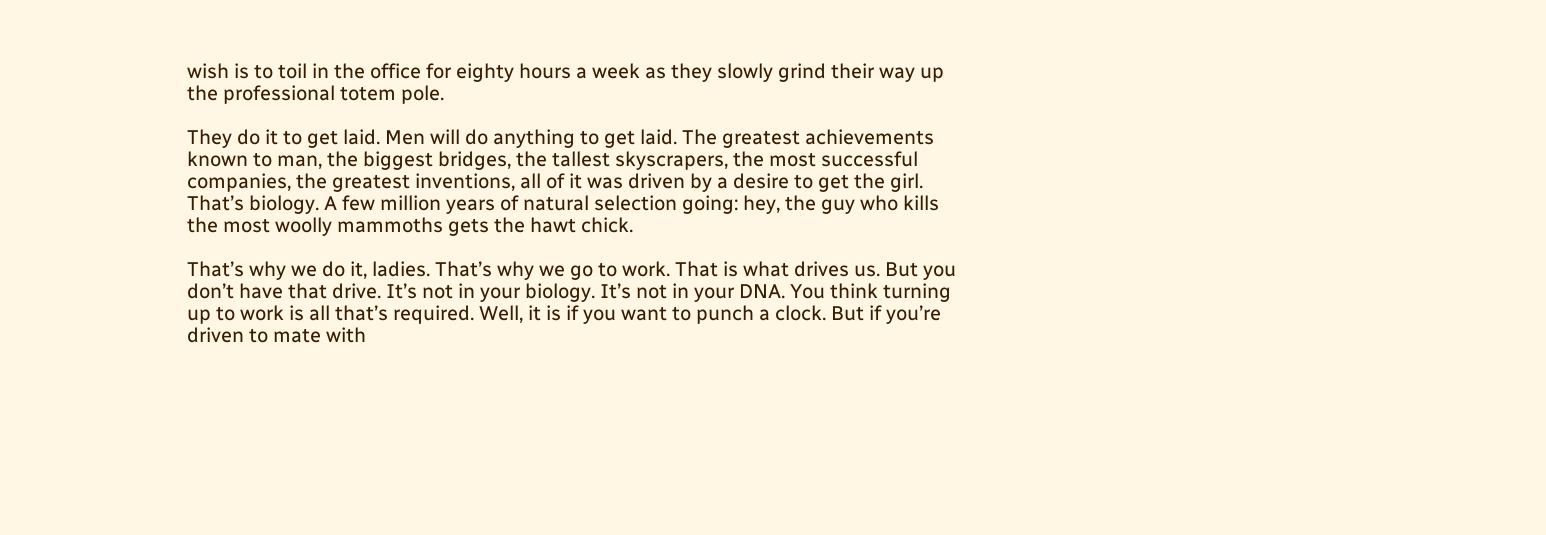wish is to toil in the office for eighty hours a week as they slowly grind their way up the professional totem pole.

They do it to get laid. Men will do anything to get laid. The greatest achievements known to man, the biggest bridges, the tallest skyscrapers, the most successful companies, the greatest inventions, all of it was driven by a desire to get the girl. That’s biology. A few million years of natural selection going: hey, the guy who kills the most woolly mammoths gets the hawt chick.

That’s why we do it, ladies. That’s why we go to work. That is what drives us. But you don’t have that drive. It’s not in your biology. It’s not in your DNA. You think turning up to work is all that’s required. Well, it is if you want to punch a clock. But if you’re driven to mate with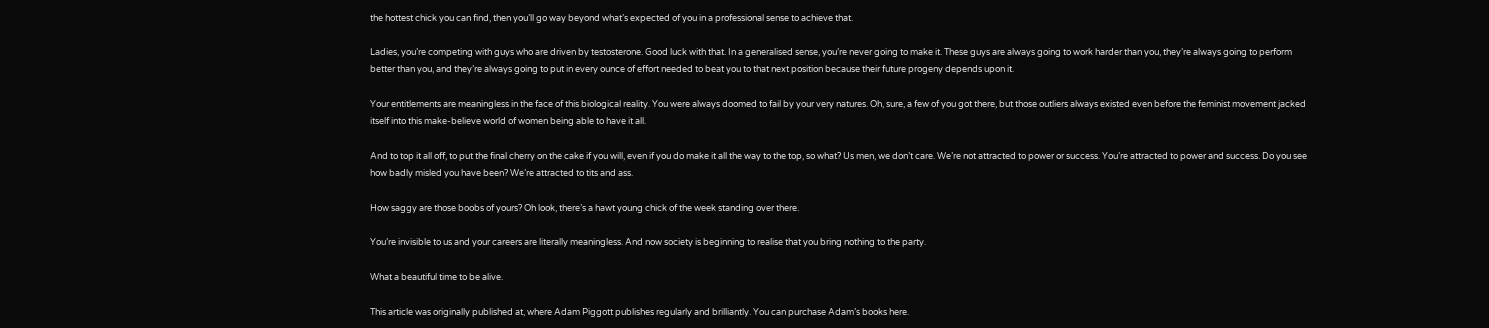the hottest chick you can find, then you’ll go way beyond what’s expected of you in a professional sense to achieve that.

Ladies, you’re competing with guys who are driven by testosterone. Good luck with that. In a generalised sense, you’re never going to make it. These guys are always going to work harder than you, they’re always going to perform better than you, and they’re always going to put in every ounce of effort needed to beat you to that next position because their future progeny depends upon it.

Your entitlements are meaningless in the face of this biological reality. You were always doomed to fail by your very natures. Oh, sure, a few of you got there, but those outliers always existed even before the feminist movement jacked itself into this make-believe world of women being able to have it all.

And to top it all off, to put the final cherry on the cake if you will, even if you do make it all the way to the top, so what? Us men, we don’t care. We’re not attracted to power or success. You’re attracted to power and success. Do you see how badly misled you have been? We’re attracted to tits and ass.

How saggy are those boobs of yours? Oh look, there’s a hawt young chick of the week standing over there.

You’re invisible to us and your careers are literally meaningless. And now society is beginning to realise that you bring nothing to the party.

What a beautiful time to be alive.

This article was originally published at, where Adam Piggott publishes regularly and brilliantly. You can purchase Adam’s books here.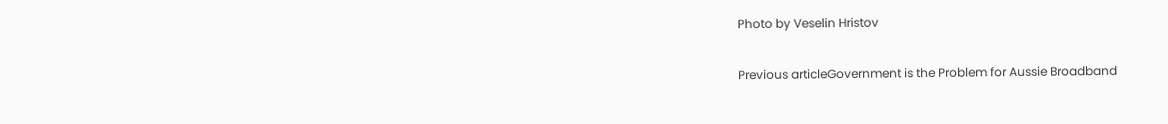Photo by Veselin Hristov

Previous articleGovernment is the Problem for Aussie Broadband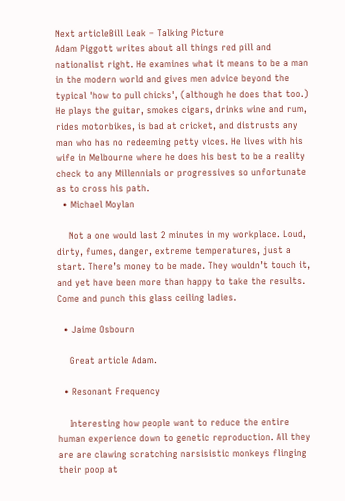Next articleBill Leak – Talking Picture
Adam Piggott writes about all things red pill and nationalist right. He examines what it means to be a man in the modern world and gives men advice beyond the typical 'how to pull chicks', (although he does that too.) He plays the guitar, smokes cigars, drinks wine and rum, rides motorbikes, is bad at cricket, and distrusts any man who has no redeeming petty vices. He lives with his wife in Melbourne where he does his best to be a reality check to any Millennials or progressives so unfortunate as to cross his path.
  • Michael Moylan

    Not a one would last 2 minutes in my workplace. Loud, dirty, fumes, danger, extreme temperatures, just a start. There’s money to be made. They wouldn’t touch it, and yet have been more than happy to take the results. Come and punch this glass ceiling ladies.

  • Jaime Osbourn

    Great article Adam.

  • Resonant Frequency

    Interesting how people want to reduce the entire human experience down to genetic reproduction. All they are are clawing scratching narsisistic monkeys flinging their poop at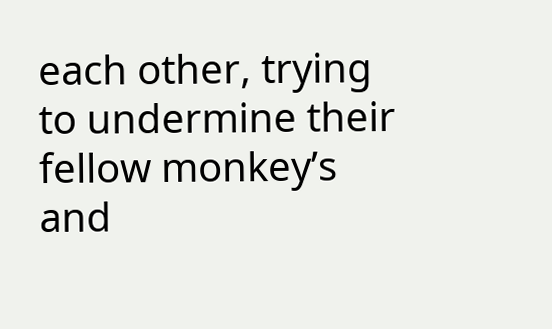each other, trying to undermine their fellow monkey’s and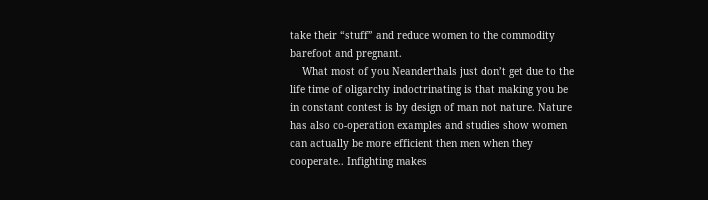take their “stuff” and reduce women to the commodity barefoot and pregnant.
    What most of you Neanderthals just don’t get due to the life time of oligarchy indoctrinating is that making you be in constant contest is by design of man not nature. Nature has also co-operation examples and studies show women can actually be more efficient then men when they cooperate.. Infighting makes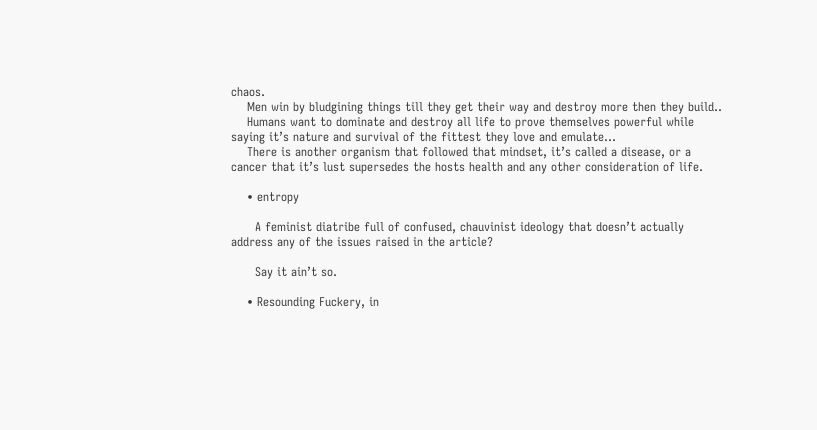chaos.
    Men win by bludgining things till they get their way and destroy more then they build..
    Humans want to dominate and destroy all life to prove themselves powerful while saying it’s nature and survival of the fittest they love and emulate…
    There is another organism that followed that mindset, it’s called a disease, or a cancer that it’s lust supersedes the hosts health and any other consideration of life.

    • entropy

      A feminist diatribe full of confused, chauvinist ideology that doesn’t actually address any of the issues raised in the article?

      Say it ain’t so.

    • Resounding Fuckery, in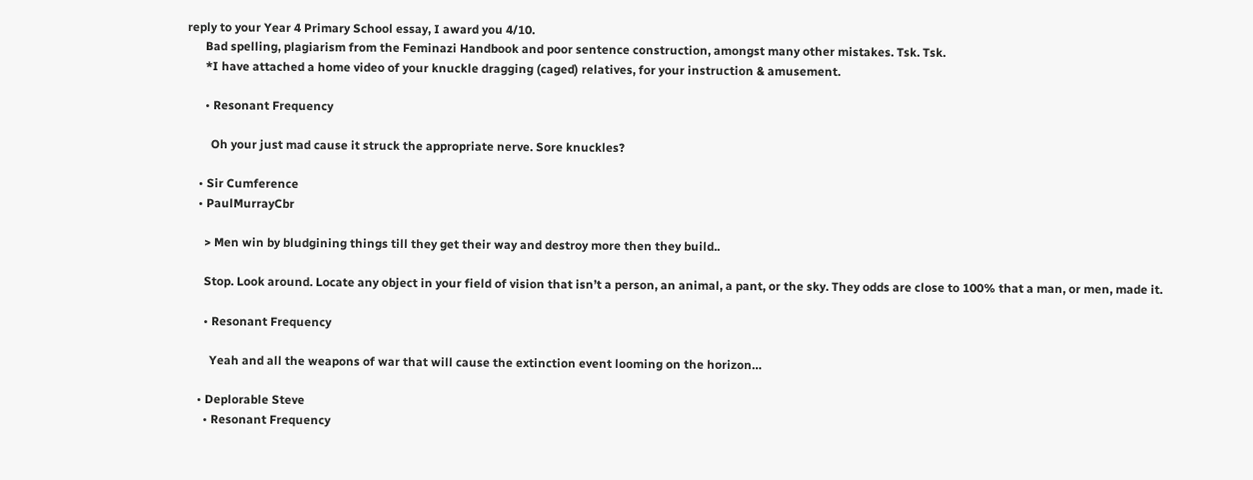reply to your Year 4 Primary School essay, I award you 4/10.
      Bad spelling, plagiarism from the Feminazi Handbook and poor sentence construction, amongst many other mistakes. Tsk. Tsk.
      *I have attached a home video of your knuckle dragging (caged) relatives, for your instruction & amusement.

      • Resonant Frequency

        Oh your just mad cause it struck the appropriate nerve. Sore knuckles?

    • Sir Cumference
    • PaulMurrayCbr

      > Men win by bludgining things till they get their way and destroy more then they build..

      Stop. Look around. Locate any object in your field of vision that isn’t a person, an animal, a pant, or the sky. They odds are close to 100% that a man, or men, made it.

      • Resonant Frequency

        Yeah and all the weapons of war that will cause the extinction event looming on the horizon…

    • Deplorable Steve
      • Resonant Frequency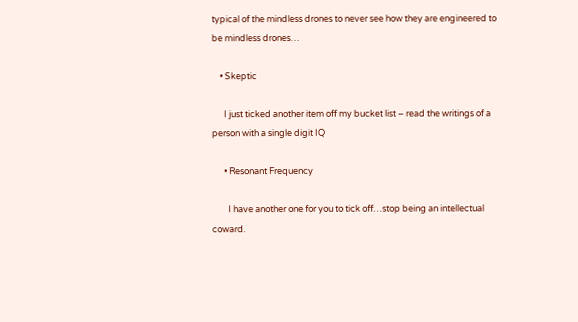typical of the mindless drones to never see how they are engineered to be mindless drones…

    • Skeptic

      I just ticked another item off my bucket list – read the writings of a person with a single digit IQ

      • Resonant Frequency

        I have another one for you to tick off…stop being an intellectual coward.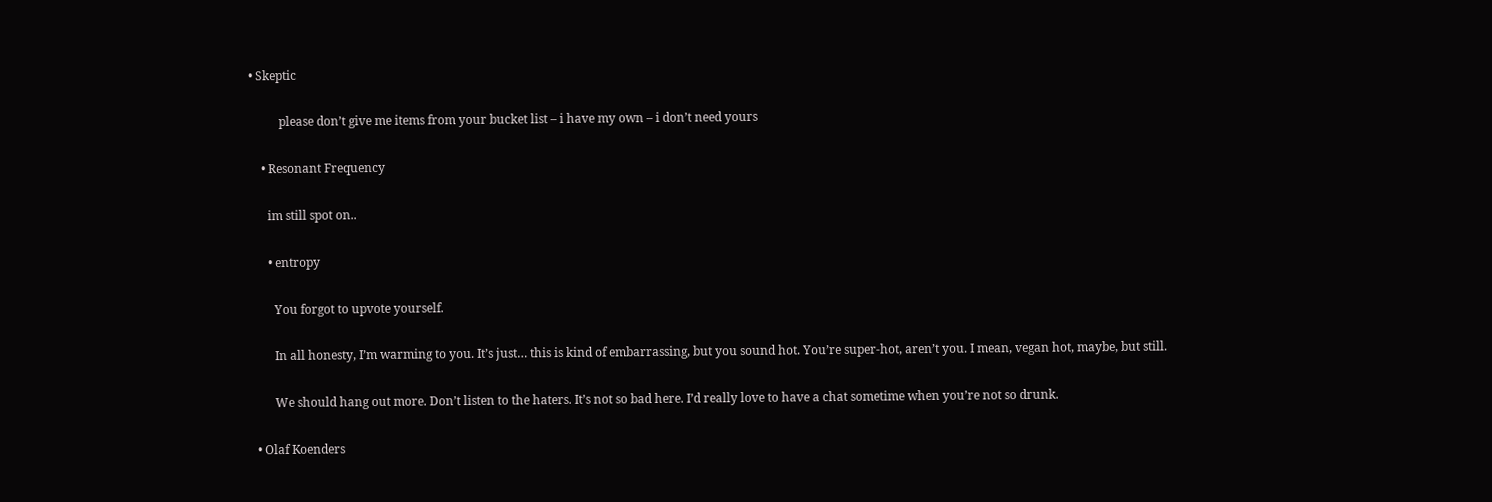• Skeptic

          please don’t give me items from your bucket list – i have my own – i don’t need yours

    • Resonant Frequency

      im still spot on..

      • entropy

        You forgot to upvote yourself.

        In all honesty, I’m warming to you. It’s just… this is kind of embarrassing, but you sound hot. You’re super-hot, aren’t you. I mean, vegan hot, maybe, but still.

        We should hang out more. Don’t listen to the haters. It’s not so bad here. I’d really love to have a chat sometime when you’re not so drunk.

  • Olaf Koenders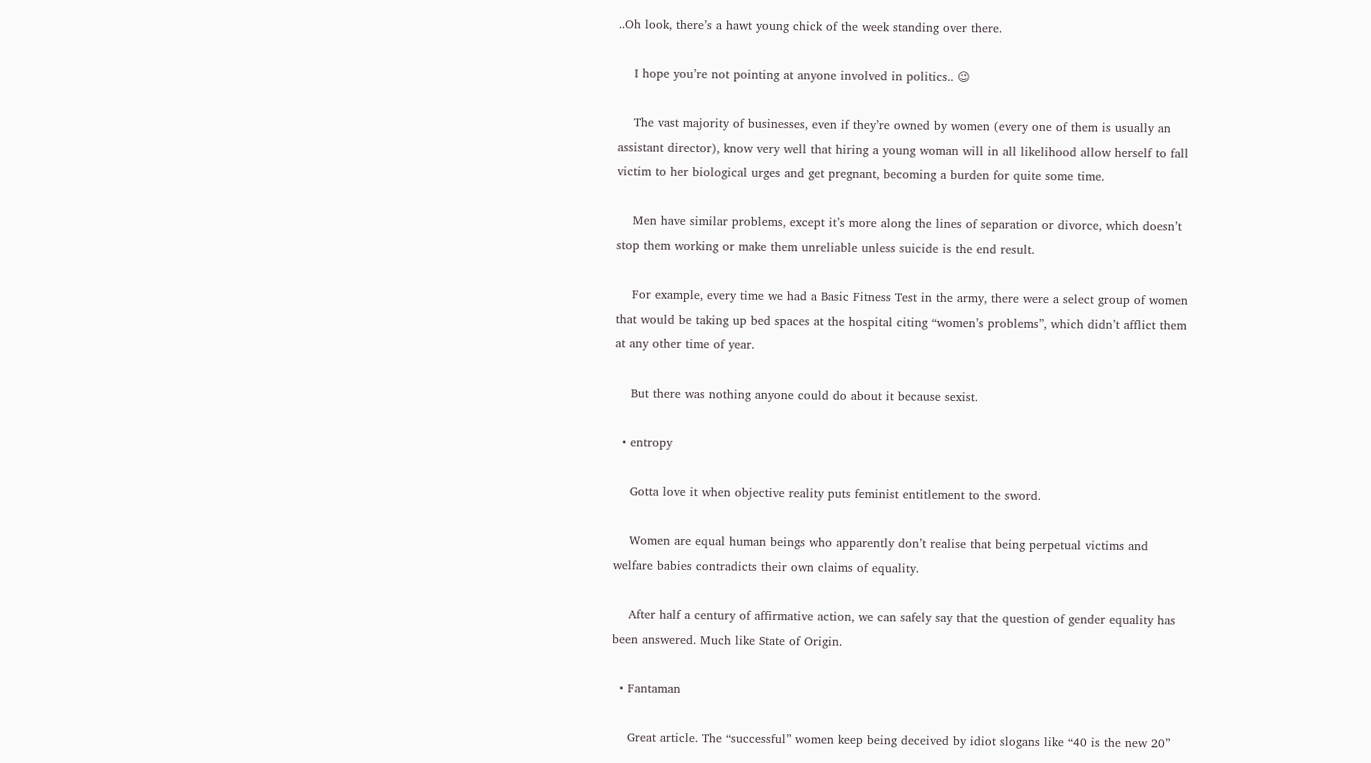..Oh look, there’s a hawt young chick of the week standing over there.

    I hope you’re not pointing at anyone involved in politics.. 😉

    The vast majority of businesses, even if they’re owned by women (every one of them is usually an assistant director), know very well that hiring a young woman will in all likelihood allow herself to fall victim to her biological urges and get pregnant, becoming a burden for quite some time.

    Men have similar problems, except it’s more along the lines of separation or divorce, which doesn’t stop them working or make them unreliable unless suicide is the end result.

    For example, every time we had a Basic Fitness Test in the army, there were a select group of women that would be taking up bed spaces at the hospital citing “women’s problems”, which didn’t afflict them at any other time of year.

    But there was nothing anyone could do about it because sexist.

  • entropy

    Gotta love it when objective reality puts feminist entitlement to the sword.

    Women are equal human beings who apparently don’t realise that being perpetual victims and welfare babies contradicts their own claims of equality.

    After half a century of affirmative action, we can safely say that the question of gender equality has been answered. Much like State of Origin.

  • Fantaman

    Great article. The “successful” women keep being deceived by idiot slogans like “40 is the new 20”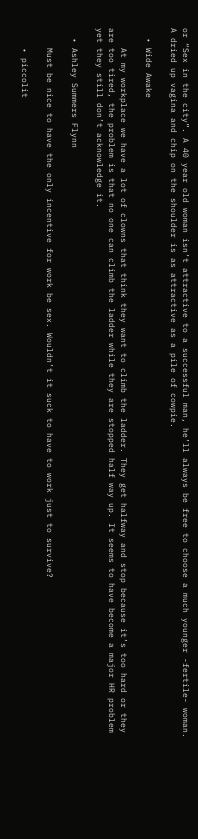or “Sex in the city”. A 40 year old woman isn’t attractive to a successful man, he’ll always be free to choose a much younger -fertile- woman. A dried up vagina and chip on the shoulder is as attractive as a pile of cowpie.

  • Wide Awake

    At my workplace we have a lot of clowns that think they want to climb the ladder. They get halfway and stop because it’s too hard or they are too tired, the problem is that no one can climb the ladder while they are stopped half way up. It seems to have become a major HR problem yet they still don’t acknowledge it.

  • Ashley Summers Flynn

    Must be nice to have the only incentive for work be sex. Wouldn’t it suck to have to work just to survive?

    • piccolit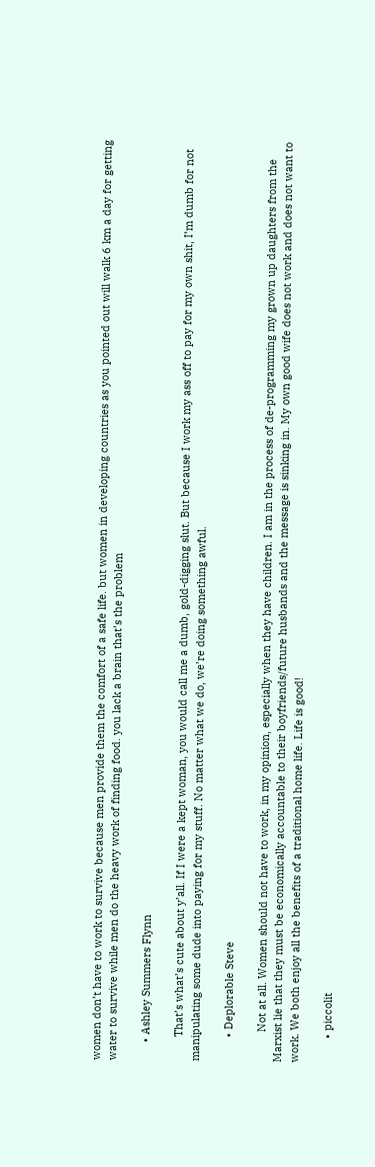women don’t have to work to survive because men provide them the comfort of a safe life. but women in developing countries as you pointed out will walk 6 km a day for getting water to survive while men do the heavy work of finding food. you lack a brain that’s the problem

      • Ashley Summers Flynn

        That’s what’s cute about y’all. If I were a kept woman, you would call me a dumb, gold-digging slut. But because I work my ass off to pay for my own shit, I’m dumb for not manipulating some dude into paying for my stuff. No matter what we do, we’re doing something awful.

        • Deplorable Steve

          Not at all. Women should not have to work, in my opinion, especially when they have children. I am in the process of de-programming my grown up daughters from the Marxist lie that they must be economically accountable to their boyfriends/future husbands and the message is sinking in. My own good wife does not work and does not want to work. We both enjoy all the benefits of a traditional home life. Life is good!

        • piccolit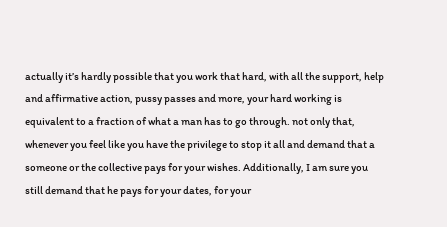actually it’s hardly possible that you work that hard, with all the support, help and affirmative action, pussy passes and more, your hard working is equivalent to a fraction of what a man has to go through. not only that, whenever you feel like you have the privilege to stop it all and demand that a someone or the collective pays for your wishes. Additionally, I am sure you still demand that he pays for your dates, for your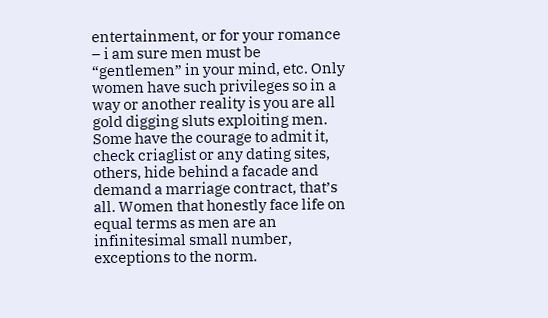entertainment, or for your romance – i am sure men must be “gentlemen” in your mind, etc. Only women have such privileges so in a way or another reality is you are all gold digging sluts exploiting men. Some have the courage to admit it, check criaglist or any dating sites, others, hide behind a facade and demand a marriage contract, that’s all. Women that honestly face life on equal terms as men are an infinitesimal small number, exceptions to the norm.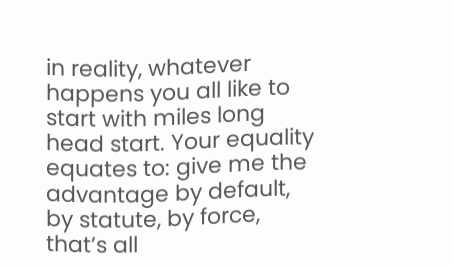in reality, whatever happens you all like to start with miles long head start. Your equality equates to: give me the advantage by default, by statute, by force, that’s all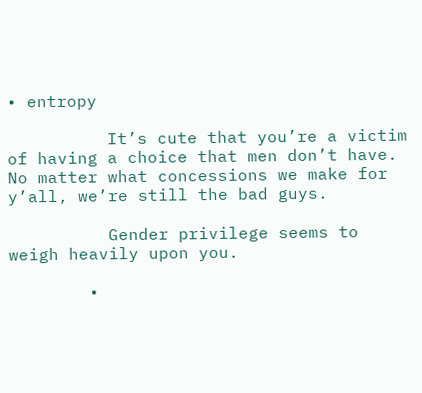• entropy

          It’s cute that you’re a victim of having a choice that men don’t have. No matter what concessions we make for y’all, we’re still the bad guys.

          Gender privilege seems to weigh heavily upon you.

        •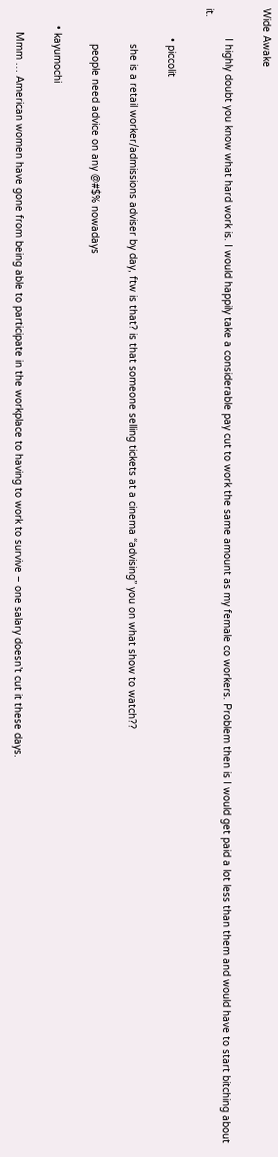Wide Awake

          I highly doubt you know what hard work is. I would happily take a considerable pay cut to work the same amount as my female co workers. Problem then is I would get paid a lot less than them and would have to start bitching about it.

          • piccolit

            she is a retail worker/admissions adviser by day, ftw is that? is that someone selling tickets at a cinema “advising” you on what show to watch??

            people need advice on any @#$% nowadays

      • kayumochi

        Mmm … American women have gone from being able to participate in the workplace to having to work to survive – one salary doesn’t cut it these days.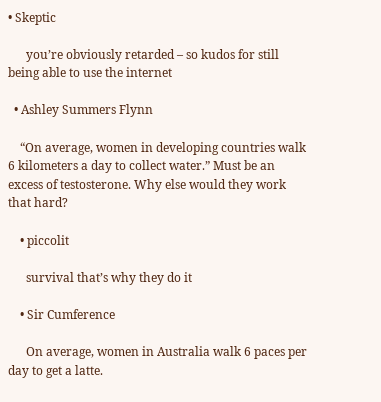• Skeptic

      you’re obviously retarded – so kudos for still being able to use the internet

  • Ashley Summers Flynn

    “On average, women in developing countries walk 6 kilometers a day to collect water.” Must be an excess of testosterone. Why else would they work that hard?

    • piccolit

      survival that’s why they do it

    • Sir Cumference

      On average, women in Australia walk 6 paces per day to get a latte.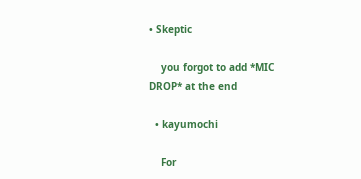• Skeptic

    you forgot to add *MIC DROP* at the end

  • kayumochi

    For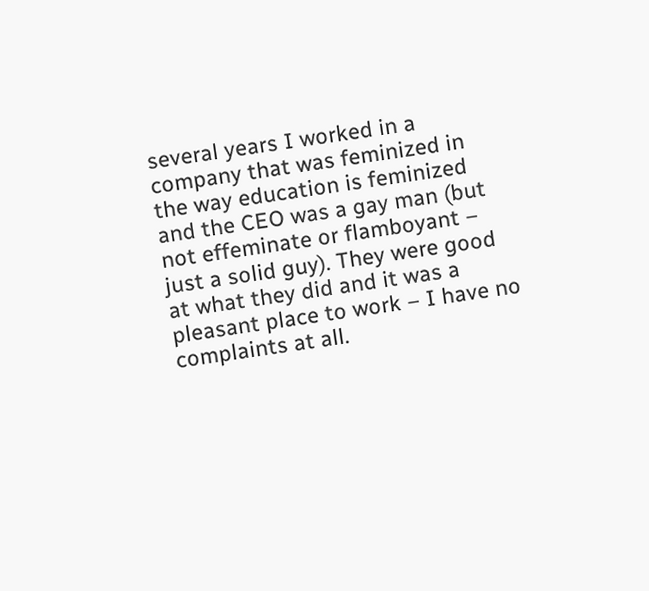several years I worked in a company that was feminized in the way education is feminized and the CEO was a gay man (but not effeminate or flamboyant – just a solid guy). They were good at what they did and it was a pleasant place to work – I have no complaints at all.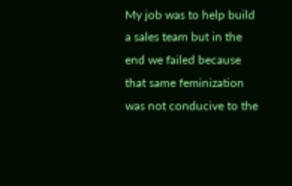My job was to help build a sales team but in the end we failed because that same feminization was not conducive to the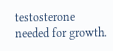testosterone needed for growth.